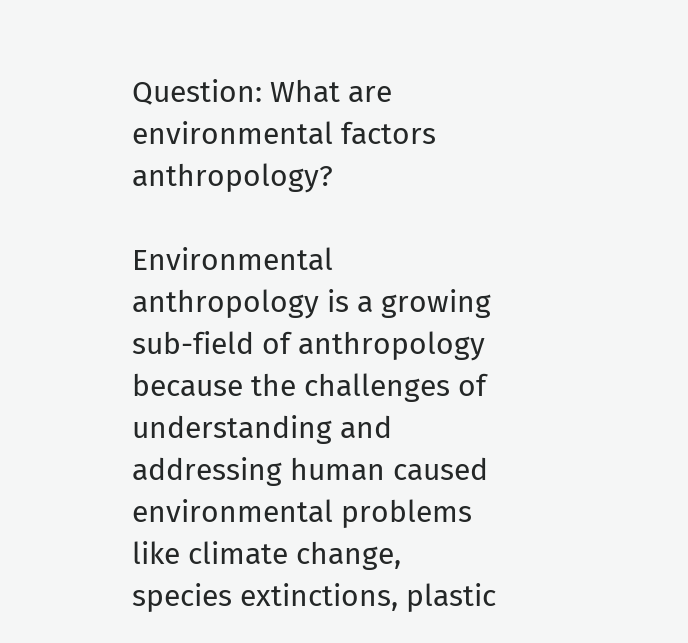Question: What are environmental factors anthropology?

Environmental anthropology is a growing sub-field of anthropology because the challenges of understanding and addressing human caused environmental problems like climate change, species extinctions, plastic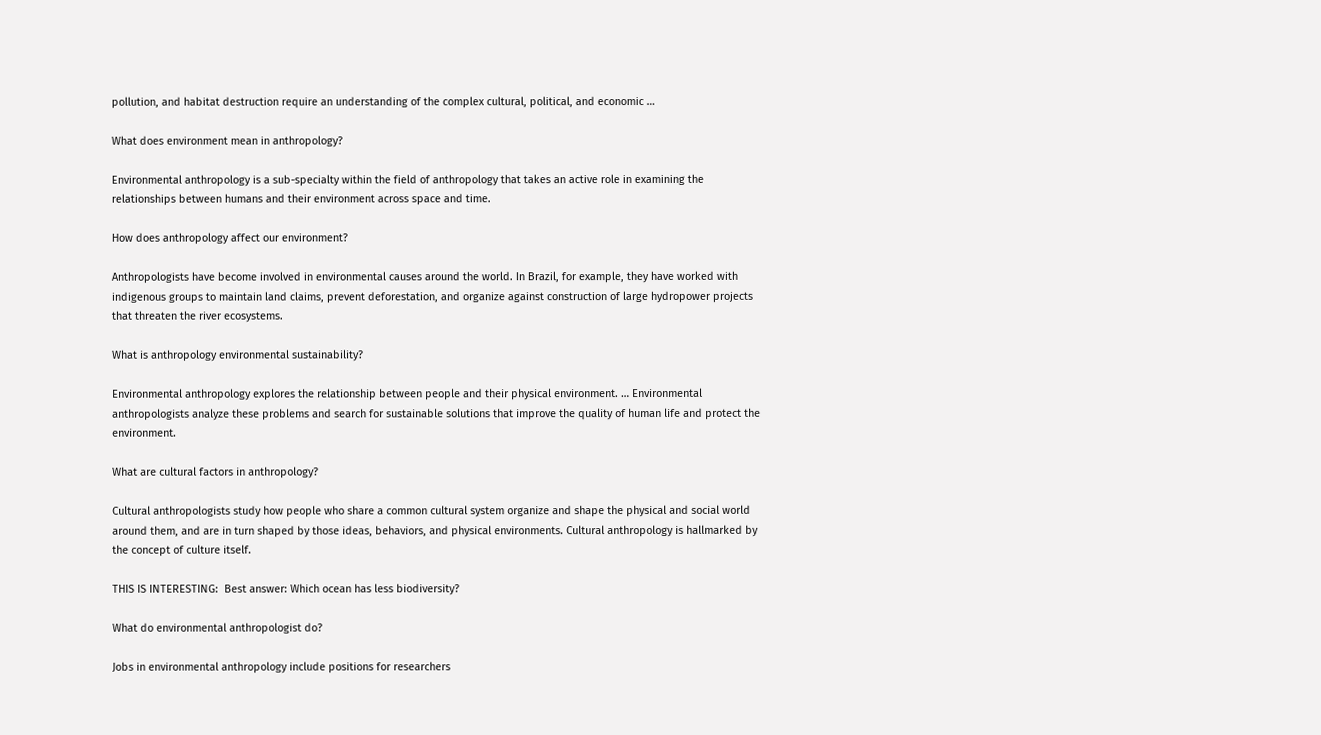pollution, and habitat destruction require an understanding of the complex cultural, political, and economic …

What does environment mean in anthropology?

Environmental anthropology is a sub-specialty within the field of anthropology that takes an active role in examining the relationships between humans and their environment across space and time.

How does anthropology affect our environment?

Anthropologists have become involved in environmental causes around the world. In Brazil, for example, they have worked with indigenous groups to maintain land claims, prevent deforestation, and organize against construction of large hydropower projects that threaten the river ecosystems.

What is anthropology environmental sustainability?

Environmental anthropology explores the relationship between people and their physical environment. … Environmental anthropologists analyze these problems and search for sustainable solutions that improve the quality of human life and protect the environment.

What are cultural factors in anthropology?

Cultural anthropologists study how people who share a common cultural system organize and shape the physical and social world around them, and are in turn shaped by those ideas, behaviors, and physical environments. Cultural anthropology is hallmarked by the concept of culture itself.

THIS IS INTERESTING:  Best answer: Which ocean has less biodiversity?

What do environmental anthropologist do?

Jobs in environmental anthropology include positions for researchers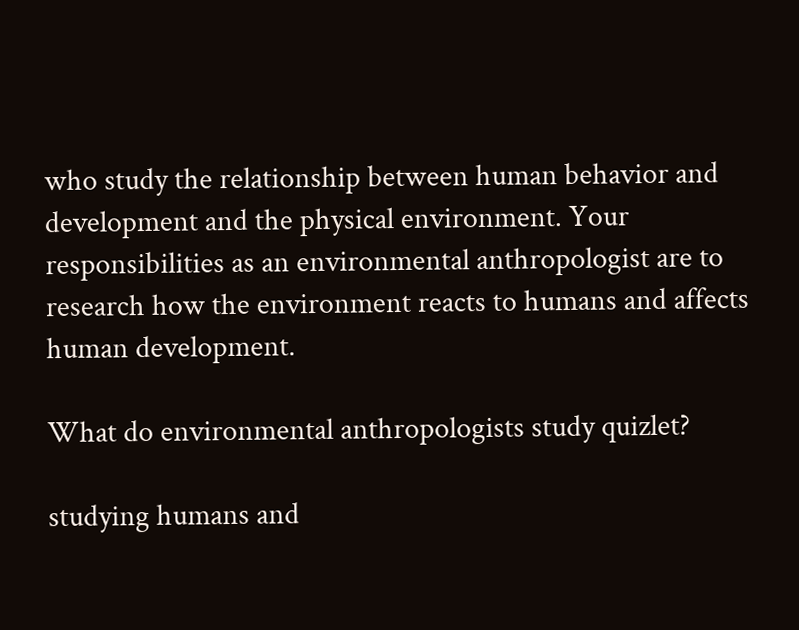who study the relationship between human behavior and development and the physical environment. Your responsibilities as an environmental anthropologist are to research how the environment reacts to humans and affects human development.

What do environmental anthropologists study quizlet?

studying humans and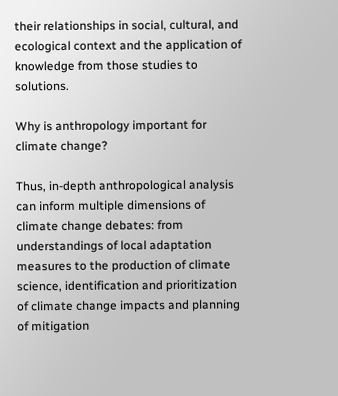their relationships in social, cultural, and ecological context and the application of knowledge from those studies to solutions.

Why is anthropology important for climate change?

Thus, in-depth anthropological analysis can inform multiple dimensions of climate change debates: from understandings of local adaptation measures to the production of climate science, identification and prioritization of climate change impacts and planning of mitigation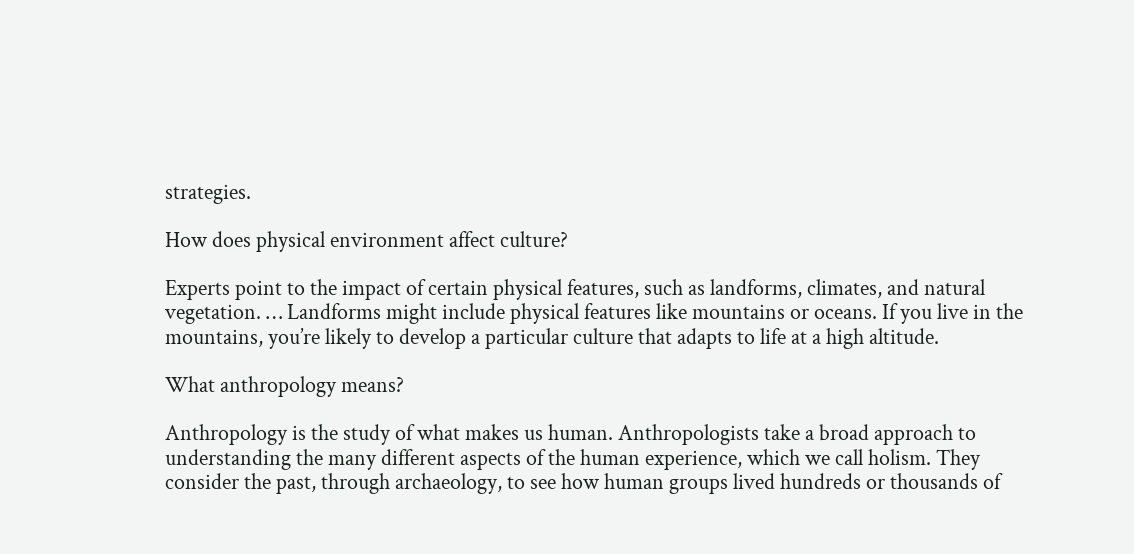strategies.

How does physical environment affect culture?

Experts point to the impact of certain physical features, such as landforms, climates, and natural vegetation. … Landforms might include physical features like mountains or oceans. If you live in the mountains, you’re likely to develop a particular culture that adapts to life at a high altitude.

What anthropology means?

Anthropology is the study of what makes us human. Anthropologists take a broad approach to understanding the many different aspects of the human experience, which we call holism. They consider the past, through archaeology, to see how human groups lived hundreds or thousands of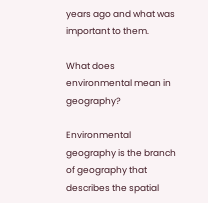years ago and what was important to them.

What does environmental mean in geography?

Environmental geography is the branch of geography that describes the spatial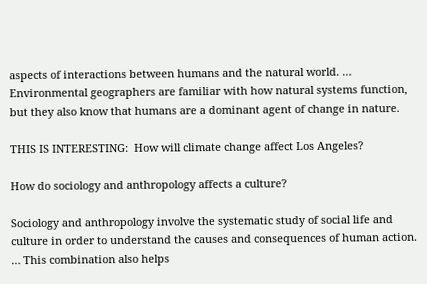aspects of interactions between humans and the natural world. … Environmental geographers are familiar with how natural systems function, but they also know that humans are a dominant agent of change in nature.

THIS IS INTERESTING:  How will climate change affect Los Angeles?

How do sociology and anthropology affects a culture?

Sociology and anthropology involve the systematic study of social life and culture in order to understand the causes and consequences of human action. … This combination also helps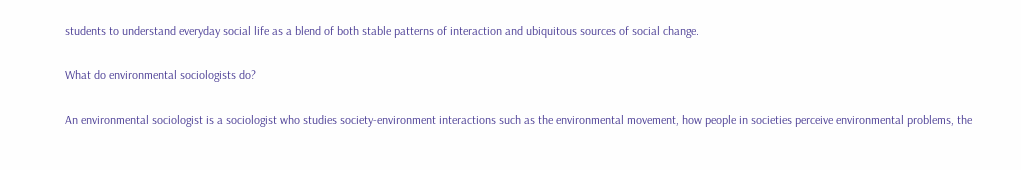students to understand everyday social life as a blend of both stable patterns of interaction and ubiquitous sources of social change.

What do environmental sociologists do?

An environmental sociologist is a sociologist who studies society-environment interactions such as the environmental movement, how people in societies perceive environmental problems, the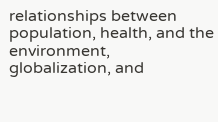relationships between population, health, and the environment, globalization, and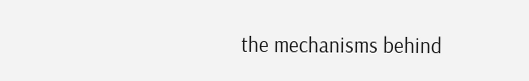the mechanisms behind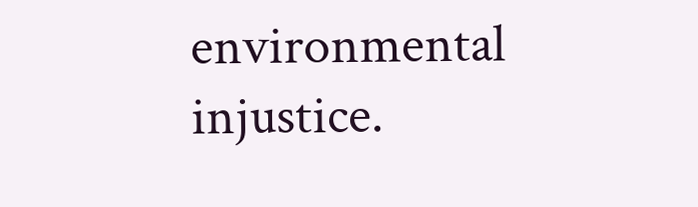environmental injustice.